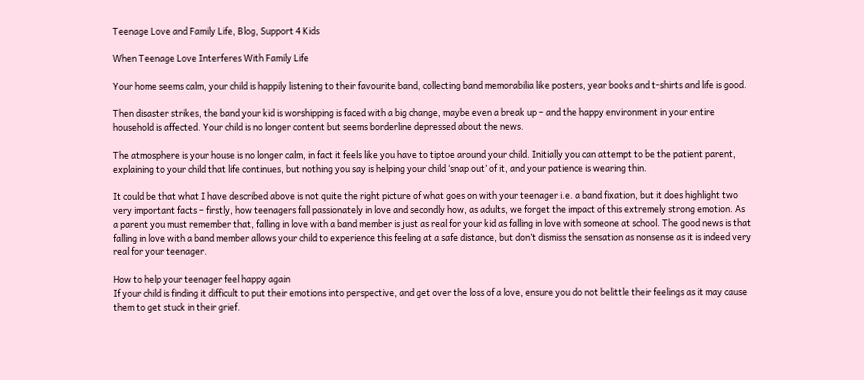Teenage Love and Family Life, Blog, Support 4 Kids

When Teenage Love Interferes With Family Life

Your home seems calm, your child is happily listening to their favourite band, collecting band memorabilia like posters, year books and t-shirts and life is good.

Then disaster strikes, the band your kid is worshipping is faced with a big change, maybe even a break up – and the happy environment in your entire household is affected. Your child is no longer content but seems borderline depressed about the news.

The atmosphere is your house is no longer calm, in fact it feels like you have to tiptoe around your child. Initially you can attempt to be the patient parent, explaining to your child that life continues, but nothing you say is helping your child ‘snap out’ of it, and your patience is wearing thin.

It could be that what I have described above is not quite the right picture of what goes on with your teenager i.e. a band fixation, but it does highlight two very important facts – firstly, how teenagers fall passionately in love and secondly how, as adults, we forget the impact of this extremely strong emotion. As a parent you must remember that, falling in love with a band member is just as real for your kid as falling in love with someone at school. The good news is that falling in love with a band member allows your child to experience this feeling at a safe distance, but don’t dismiss the sensation as nonsense as it is indeed very real for your teenager.

How to help your teenager feel happy again
If your child is finding it difficult to put their emotions into perspective, and get over the loss of a love, ensure you do not belittle their feelings as it may cause them to get stuck in their grief.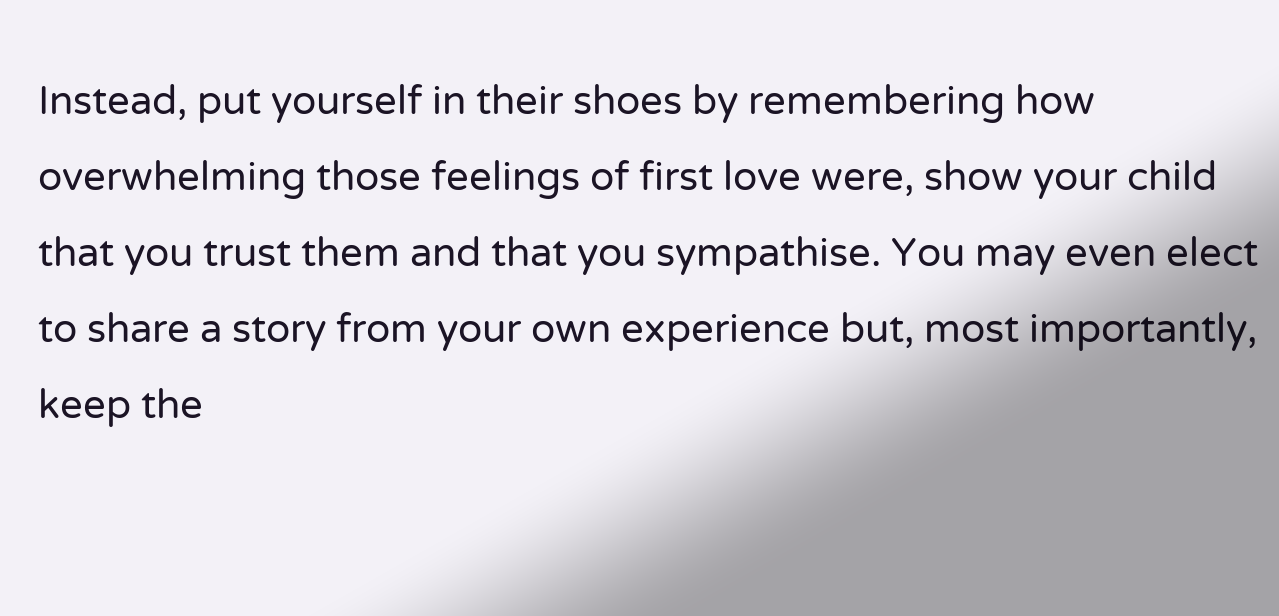Instead, put yourself in their shoes by remembering how overwhelming those feelings of first love were, show your child that you trust them and that you sympathise. You may even elect to share a story from your own experience but, most importantly, keep the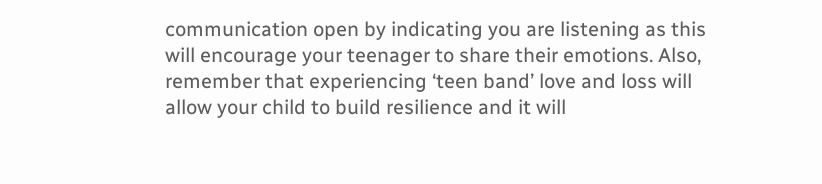communication open by indicating you are listening as this will encourage your teenager to share their emotions. Also, remember that experiencing ‘teen band’ love and loss will allow your child to build resilience and it will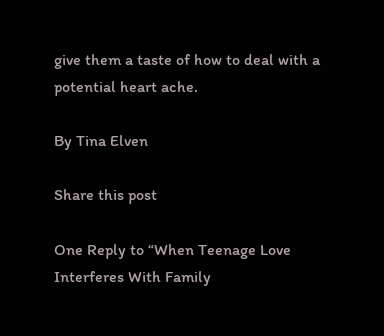give them a taste of how to deal with a potential heart ache.

By Tina Elven

Share this post

One Reply to “When Teenage Love Interferes With Family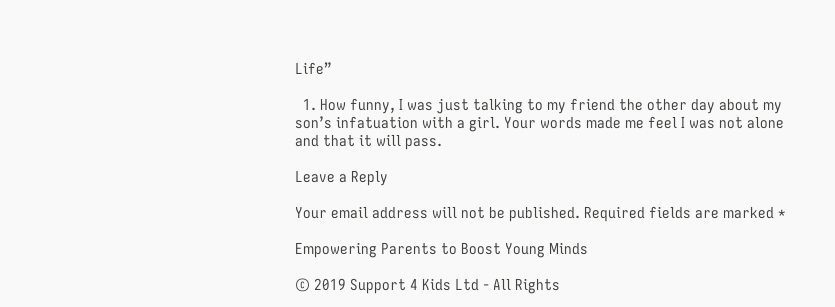Life”

  1. How funny, I was just talking to my friend the other day about my son’s infatuation with a girl. Your words made me feel I was not alone and that it will pass.

Leave a Reply

Your email address will not be published. Required fields are marked *

Empowering Parents to Boost Young Minds

© 2019 Support 4 Kids Ltd - All Rights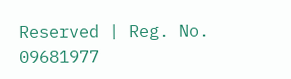Reserved | Reg. No. 09681977